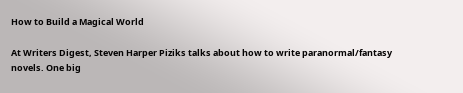How to Build a Magical World

At Writers Digest, Steven Harper Piziks talks about how to write paranormal/fantasy novels. One big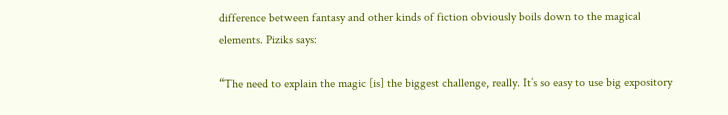difference between fantasy and other kinds of fiction obviously boils down to the magical elements. Piziks says:

“The need to explain the magic [is] the biggest challenge, really. It’s so easy to use big expository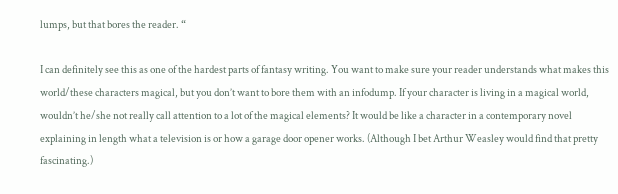lumps, but that bores the reader. “

I can definitely see this as one of the hardest parts of fantasy writing. You want to make sure your reader understands what makes this world/these characters magical, but you don’t want to bore them with an infodump. If your character is living in a magical world, wouldn’t he/she not really call attention to a lot of the magical elements? It would be like a character in a contemporary novel explaining in length what a television is or how a garage door opener works. (Although I bet Arthur Weasley would find that pretty fascinating.)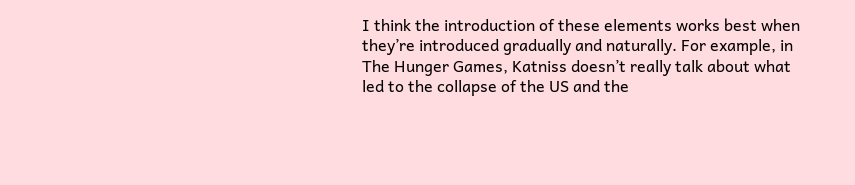I think the introduction of these elements works best when they’re introduced gradually and naturally. For example, in The Hunger Games, Katniss doesn’t really talk about what led to the collapse of the US and the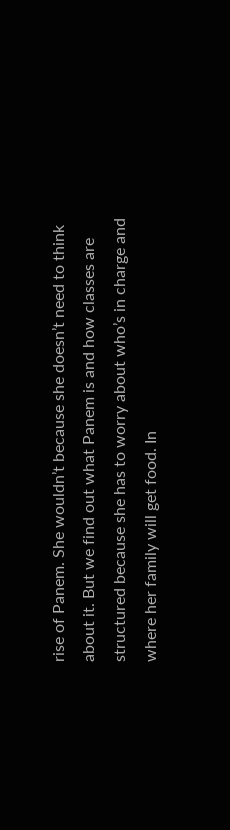rise of Panem. She wouldn’t because she doesn’t need to think about it. But we find out what Panem is and how classes are structured because she has to worry about who’s in charge and where her family will get food. In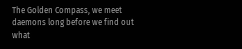The Golden Compass, we meet daemons long before we find out what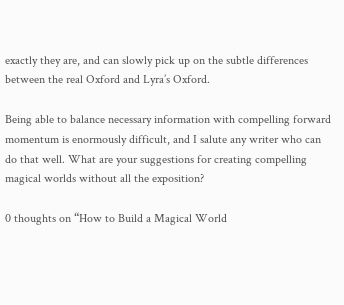exactly they are, and can slowly pick up on the subtle differences between the real Oxford and Lyra’s Oxford.

Being able to balance necessary information with compelling forward momentum is enormously difficult, and I salute any writer who can do that well. What are your suggestions for creating compelling magical worlds without all the exposition?

0 thoughts on “How to Build a Magical World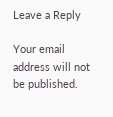Leave a Reply

Your email address will not be published.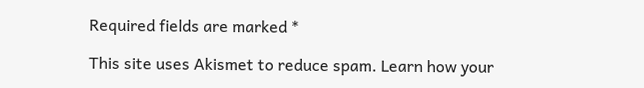Required fields are marked *

This site uses Akismet to reduce spam. Learn how your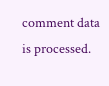comment data is processed.